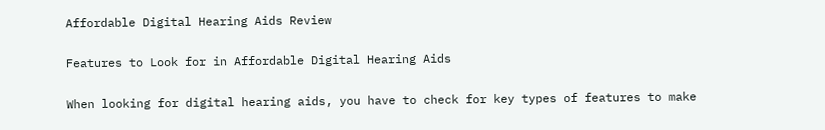Affordable Digital Hearing Aids Review

Features to Look for in Affordable Digital Hearing Aids

When looking for digital hearing aids, you have to check for key types of features to make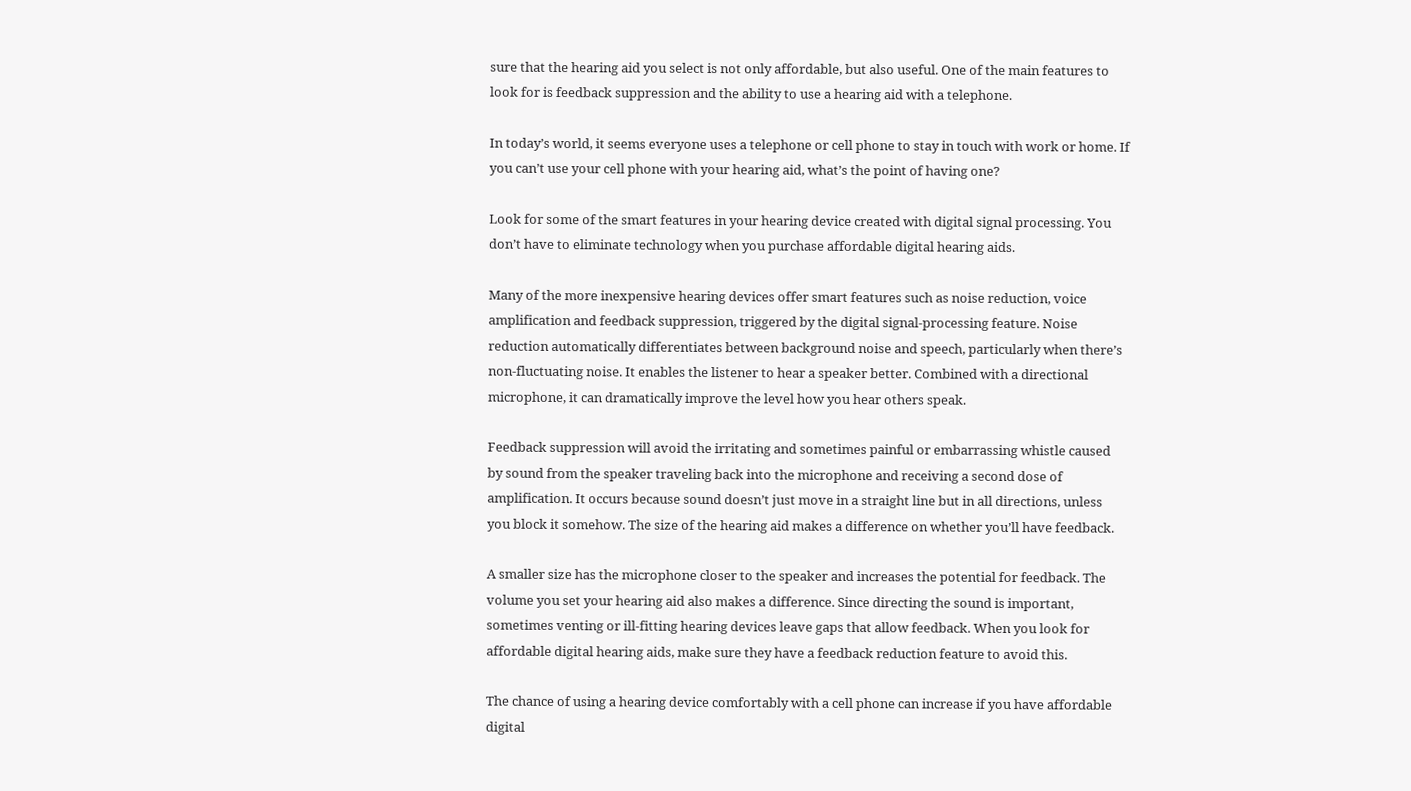sure that the hearing aid you select is not only affordable, but also useful. One of the main features to look for is feedback suppression and the ability to use a hearing aid with a telephone.

In today’s world, it seems everyone uses a telephone or cell phone to stay in touch with work or home. If you can’t use your cell phone with your hearing aid, what’s the point of having one?

Look for some of the smart features in your hearing device created with digital signal processing. You don’t have to eliminate technology when you purchase affordable digital hearing aids.

Many of the more inexpensive hearing devices offer smart features such as noise reduction, voice amplification and feedback suppression, triggered by the digital signal-processing feature. Noise reduction automatically differentiates between background noise and speech, particularly when there’s non-fluctuating noise. It enables the listener to hear a speaker better. Combined with a directional microphone, it can dramatically improve the level how you hear others speak.

Feedback suppression will avoid the irritating and sometimes painful or embarrassing whistle caused by sound from the speaker traveling back into the microphone and receiving a second dose of amplification. It occurs because sound doesn’t just move in a straight line but in all directions, unless you block it somehow. The size of the hearing aid makes a difference on whether you’ll have feedback.

A smaller size has the microphone closer to the speaker and increases the potential for feedback. The volume you set your hearing aid also makes a difference. Since directing the sound is important, sometimes venting or ill-fitting hearing devices leave gaps that allow feedback. When you look for affordable digital hearing aids, make sure they have a feedback reduction feature to avoid this.

The chance of using a hearing device comfortably with a cell phone can increase if you have affordable digital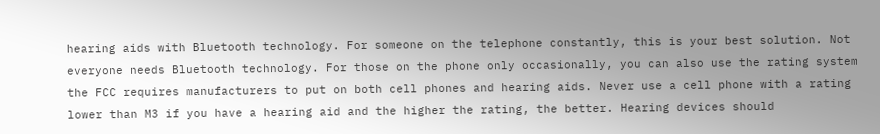hearing aids with Bluetooth technology. For someone on the telephone constantly, this is your best solution. Not everyone needs Bluetooth technology. For those on the phone only occasionally, you can also use the rating system the FCC requires manufacturers to put on both cell phones and hearing aids. Never use a cell phone with a rating lower than M3 if you have a hearing aid and the higher the rating, the better. Hearing devices should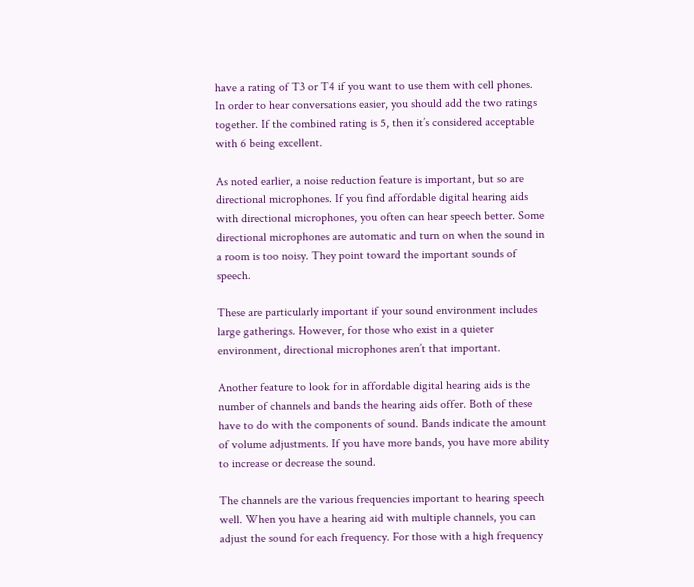have a rating of T3 or T4 if you want to use them with cell phones. In order to hear conversations easier, you should add the two ratings together. If the combined rating is 5, then it’s considered acceptable with 6 being excellent.

As noted earlier, a noise reduction feature is important, but so are directional microphones. If you find affordable digital hearing aids with directional microphones, you often can hear speech better. Some directional microphones are automatic and turn on when the sound in a room is too noisy. They point toward the important sounds of speech.

These are particularly important if your sound environment includes large gatherings. However, for those who exist in a quieter environment, directional microphones aren’t that important.

Another feature to look for in affordable digital hearing aids is the number of channels and bands the hearing aids offer. Both of these have to do with the components of sound. Bands indicate the amount of volume adjustments. If you have more bands, you have more ability to increase or decrease the sound.

The channels are the various frequencies important to hearing speech well. When you have a hearing aid with multiple channels, you can adjust the sound for each frequency. For those with a high frequency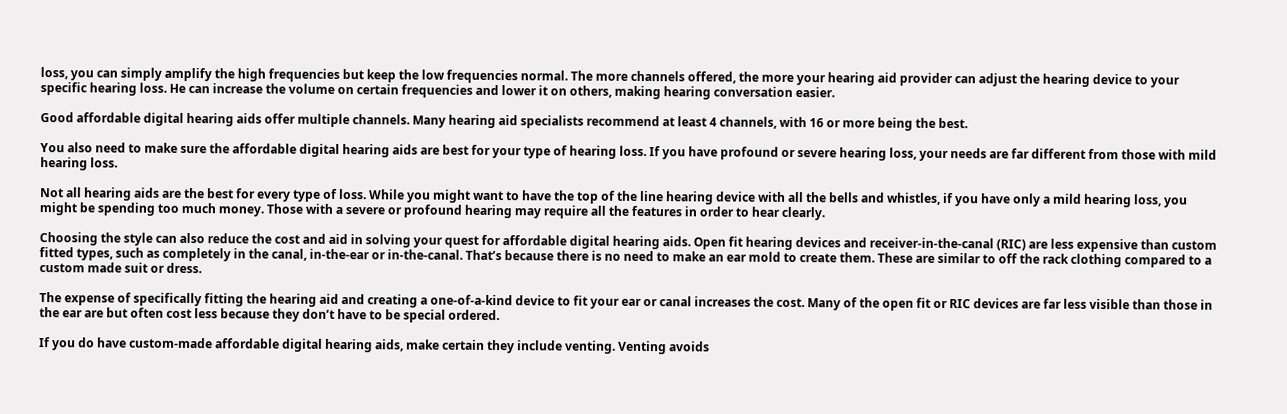loss, you can simply amplify the high frequencies but keep the low frequencies normal. The more channels offered, the more your hearing aid provider can adjust the hearing device to your specific hearing loss. He can increase the volume on certain frequencies and lower it on others, making hearing conversation easier.

Good affordable digital hearing aids offer multiple channels. Many hearing aid specialists recommend at least 4 channels, with 16 or more being the best.

You also need to make sure the affordable digital hearing aids are best for your type of hearing loss. If you have profound or severe hearing loss, your needs are far different from those with mild hearing loss.

Not all hearing aids are the best for every type of loss. While you might want to have the top of the line hearing device with all the bells and whistles, if you have only a mild hearing loss, you might be spending too much money. Those with a severe or profound hearing may require all the features in order to hear clearly.

Choosing the style can also reduce the cost and aid in solving your quest for affordable digital hearing aids. Open fit hearing devices and receiver-in-the-canal (RIC) are less expensive than custom fitted types, such as completely in the canal, in-the-ear or in-the-canal. That’s because there is no need to make an ear mold to create them. These are similar to off the rack clothing compared to a custom made suit or dress.

The expense of specifically fitting the hearing aid and creating a one-of-a-kind device to fit your ear or canal increases the cost. Many of the open fit or RIC devices are far less visible than those in the ear are but often cost less because they don’t have to be special ordered.

If you do have custom-made affordable digital hearing aids, make certain they include venting. Venting avoids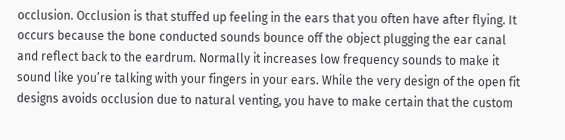occlusion. Occlusion is that stuffed up feeling in the ears that you often have after flying. It occurs because the bone conducted sounds bounce off the object plugging the ear canal and reflect back to the eardrum. Normally it increases low frequency sounds to make it sound like you’re talking with your fingers in your ears. While the very design of the open fit designs avoids occlusion due to natural venting, you have to make certain that the custom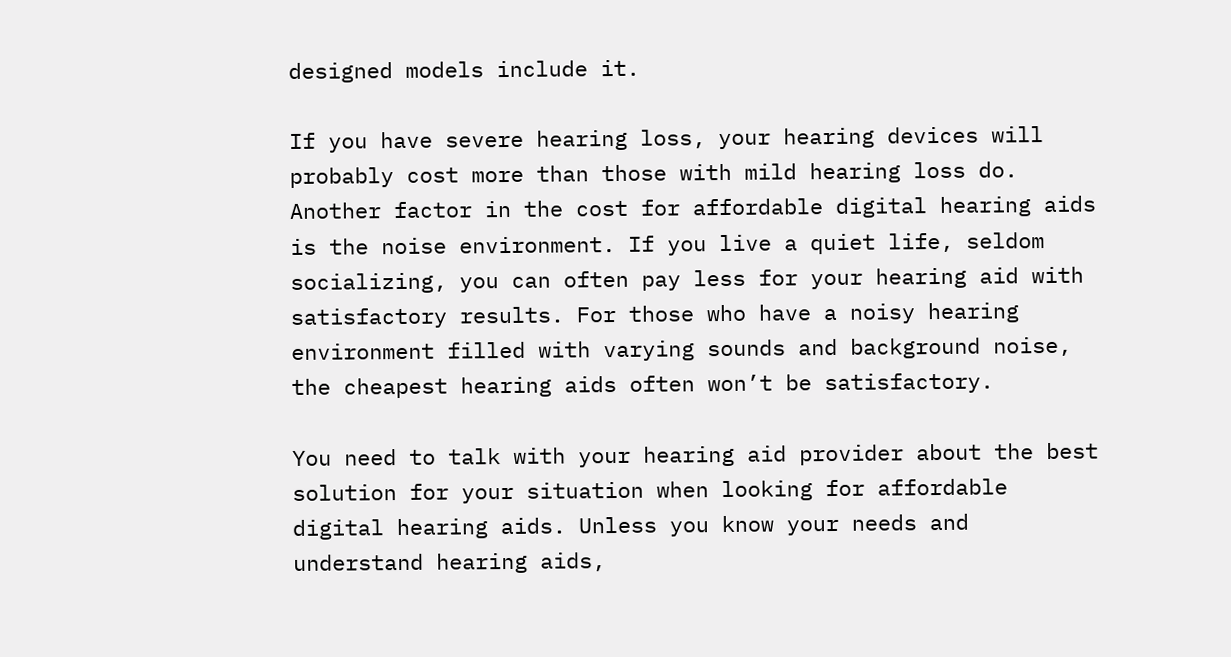designed models include it.

If you have severe hearing loss, your hearing devices will probably cost more than those with mild hearing loss do. Another factor in the cost for affordable digital hearing aids is the noise environment. If you live a quiet life, seldom socializing, you can often pay less for your hearing aid with satisfactory results. For those who have a noisy hearing environment filled with varying sounds and background noise, the cheapest hearing aids often won’t be satisfactory.

You need to talk with your hearing aid provider about the best solution for your situation when looking for affordable digital hearing aids. Unless you know your needs and understand hearing aids,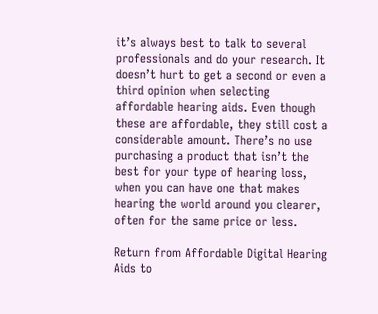it’s always best to talk to several professionals and do your research. It doesn’t hurt to get a second or even a third opinion when selecting affordable hearing aids. Even though these are affordable, they still cost a considerable amount. There’s no use purchasing a product that isn’t the best for your type of hearing loss, when you can have one that makes hearing the world around you clearer, often for the same price or less.

Return from Affordable Digital Hearing Aids to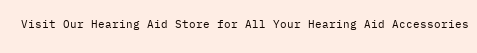Visit Our Hearing Aid Store for All Your Hearing Aid Accessories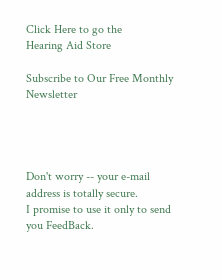Click Here to go the
Hearing Aid Store

Subscribe to Our Free Monthly Newsletter




Don't worry -- your e-mail address is totally secure.
I promise to use it only to send you FeedBack.